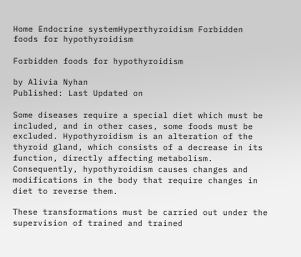Home Endocrine systemHyperthyroidism Forbidden foods for hypothyroidism

Forbidden foods for hypothyroidism

by Alivia Nyhan
Published: Last Updated on

Some diseases require a special diet which must be included, and in other cases, some foods must be excluded. Hypothyroidism is an alteration of the thyroid gland, which consists of a decrease in its function, directly affecting metabolism. Consequently, hypothyroidism causes changes and modifications in the body that require changes in diet to reverse them.

These transformations must be carried out under the supervision of trained and trained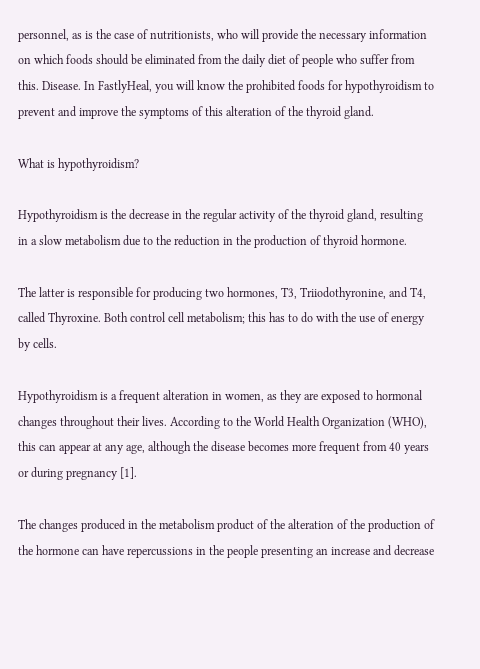personnel, as is the case of nutritionists, who will provide the necessary information on which foods should be eliminated from the daily diet of people who suffer from this. Disease. In FastlyHeal, you will know the prohibited foods for hypothyroidism to prevent and improve the symptoms of this alteration of the thyroid gland.

What is hypothyroidism?

Hypothyroidism is the decrease in the regular activity of the thyroid gland, resulting in a slow metabolism due to the reduction in the production of thyroid hormone.

The latter is responsible for producing two hormones, T3, Triiodothyronine, and T4, called Thyroxine. Both control cell metabolism; this has to do with the use of energy by cells.

Hypothyroidism is a frequent alteration in women, as they are exposed to hormonal changes throughout their lives. According to the World Health Organization (WHO), this can appear at any age, although the disease becomes more frequent from 40 years or during pregnancy [1].

The changes produced in the metabolism product of the alteration of the production of the hormone can have repercussions in the people presenting an increase and decrease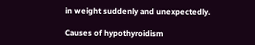in weight suddenly and unexpectedly.

Causes of hypothyroidism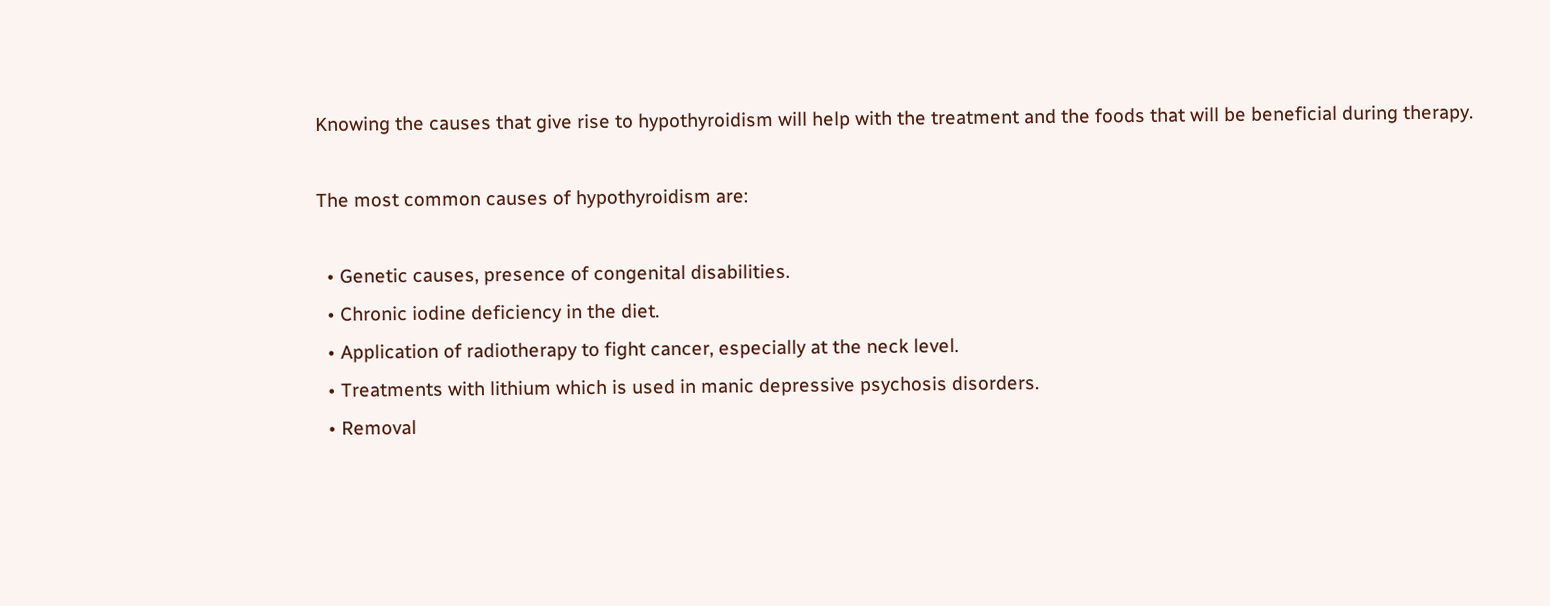Knowing the causes that give rise to hypothyroidism will help with the treatment and the foods that will be beneficial during therapy.

The most common causes of hypothyroidism are:

  • Genetic causes, presence of congenital disabilities.
  • Chronic iodine deficiency in the diet.
  • Application of radiotherapy to fight cancer, especially at the neck level.
  • Treatments with lithium which is used in manic depressive psychosis disorders.
  • Removal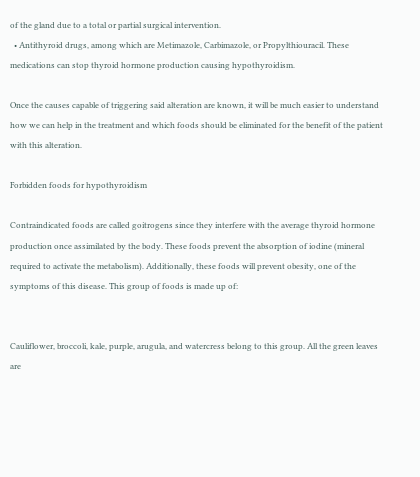of the gland due to a total or partial surgical intervention.
  • Antithyroid drugs, among which are Metimazole, Carbimazole, or Propylthiouracil. These medications can stop thyroid hormone production causing hypothyroidism.

Once the causes capable of triggering said alteration are known, it will be much easier to understand how we can help in the treatment and which foods should be eliminated for the benefit of the patient with this alteration.

Forbidden foods for hypothyroidism

Contraindicated foods are called goitrogens since they interfere with the average thyroid hormone production once assimilated by the body. These foods prevent the absorption of iodine (mineral required to activate the metabolism). Additionally, these foods will prevent obesity, one of the symptoms of this disease. This group of foods is made up of:


Cauliflower, broccoli, kale, purple, arugula, and watercress belong to this group. All the green leaves are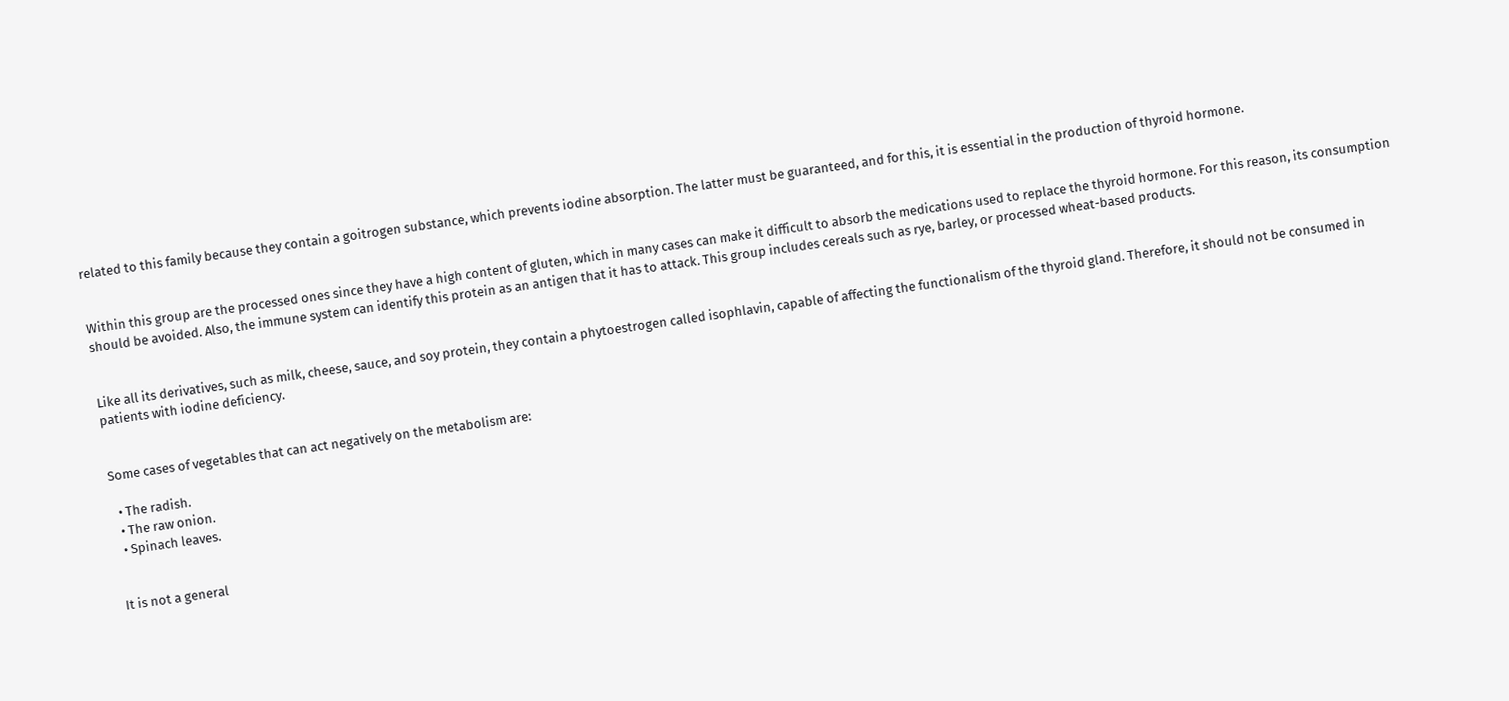related to this family because they contain a goitrogen substance, which prevents iodine absorption. The latter must be guaranteed, and for this, it is essential in the production of thyroid hormone.


Within this group are the processed ones since they have a high content of gluten, which in many cases can make it difficult to absorb the medications used to replace the thyroid hormone. For this reason, its consumption should be avoided. Also, the immune system can identify this protein as an antigen that it has to attack. This group includes cereals such as rye, barley, or processed wheat-based products.


Like all its derivatives, such as milk, cheese, sauce, and soy protein, they contain a phytoestrogen called isophlavin, capable of affecting the functionalism of the thyroid gland. Therefore, it should not be consumed in patients with iodine deficiency.


Some cases of vegetables that can act negatively on the metabolism are:

  • The radish.
  • The raw onion.
  • Spinach leaves.


It is not a general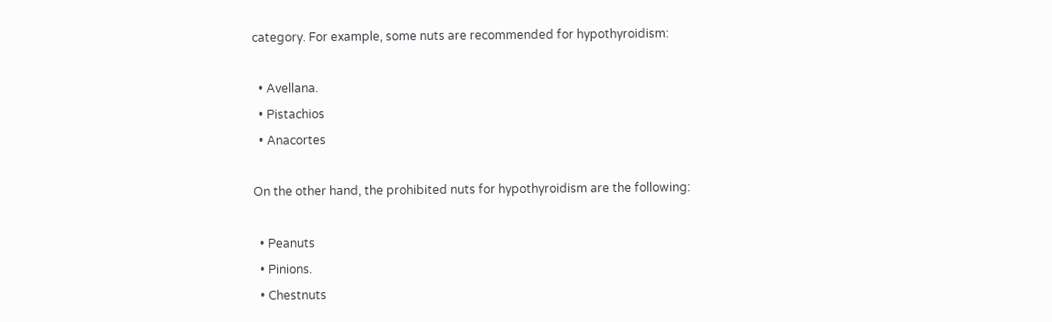category. For example, some nuts are recommended for hypothyroidism:

  • Avellana.
  • Pistachios
  • Anacortes

On the other hand, the prohibited nuts for hypothyroidism are the following:

  • Peanuts
  • Pinions.
  • Chestnuts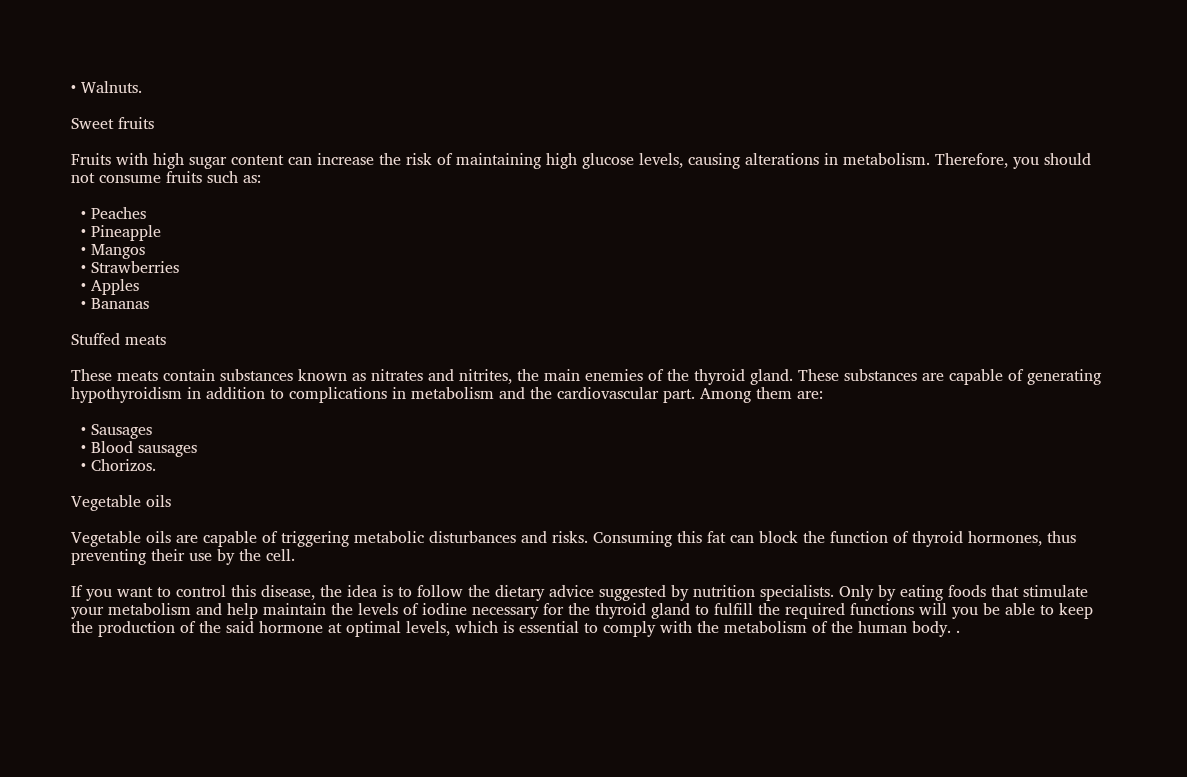• Walnuts.

Sweet fruits

Fruits with high sugar content can increase the risk of maintaining high glucose levels, causing alterations in metabolism. Therefore, you should not consume fruits such as:

  • Peaches
  • Pineapple
  • Mangos
  • Strawberries
  • Apples
  • Bananas

Stuffed meats

These meats contain substances known as nitrates and nitrites, the main enemies of the thyroid gland. These substances are capable of generating hypothyroidism in addition to complications in metabolism and the cardiovascular part. Among them are:

  • Sausages
  • Blood sausages
  • Chorizos.

Vegetable oils

Vegetable oils are capable of triggering metabolic disturbances and risks. Consuming this fat can block the function of thyroid hormones, thus preventing their use by the cell.

If you want to control this disease, the idea is to follow the dietary advice suggested by nutrition specialists. Only by eating foods that stimulate your metabolism and help maintain the levels of iodine necessary for the thyroid gland to fulfill the required functions will you be able to keep the production of the said hormone at optimal levels, which is essential to comply with the metabolism of the human body. .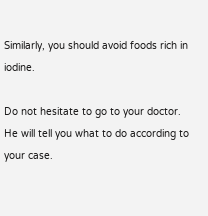Similarly, you should avoid foods rich in iodine.

Do not hesitate to go to your doctor. He will tell you what to do according to your case.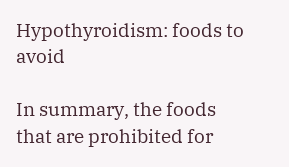Hypothyroidism: foods to avoid

In summary, the foods that are prohibited for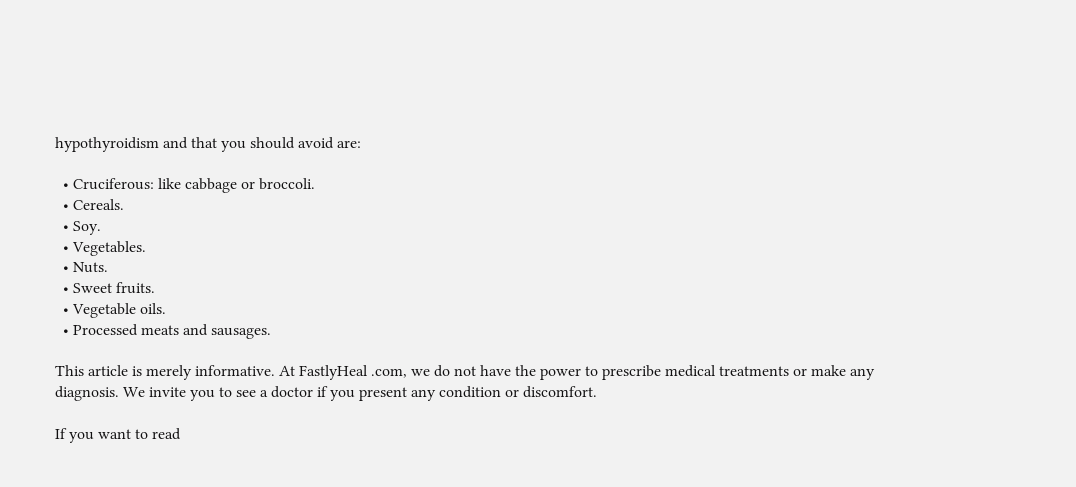hypothyroidism and that you should avoid are:

  • Cruciferous: like cabbage or broccoli.
  • Cereals.
  • Soy.
  • Vegetables.
  • Nuts.
  • Sweet fruits.
  • Vegetable oils.
  • Processed meats and sausages.

This article is merely informative. At FastlyHeal .com, we do not have the power to prescribe medical treatments or make any diagnosis. We invite you to see a doctor if you present any condition or discomfort.

If you want to read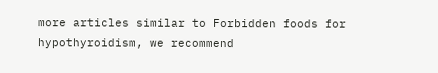more articles similar to Forbidden foods for hypothyroidism, we recommend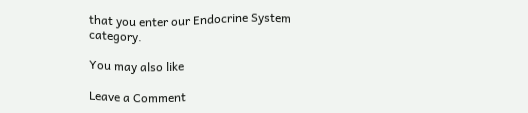that you enter our Endocrine System category.

You may also like

Leave a Comment